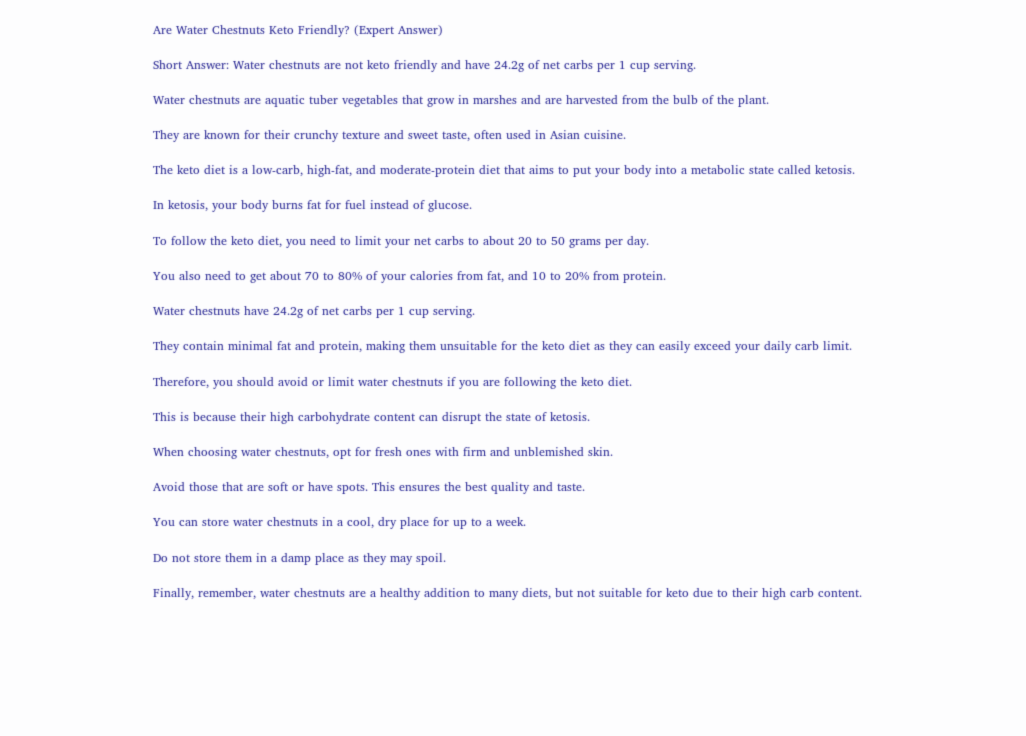Are Water Chestnuts Keto Friendly? (Expert Answer)

Short Answer: Water chestnuts are not keto friendly and have 24.2g of net carbs per 1 cup serving.

Water chestnuts are aquatic tuber vegetables that grow in marshes and are harvested from the bulb of the plant.

They are known for their crunchy texture and sweet taste, often used in Asian cuisine.

The keto diet is a low-carb, high-fat, and moderate-protein diet that aims to put your body into a metabolic state called ketosis.

In ketosis, your body burns fat for fuel instead of glucose.

To follow the keto diet, you need to limit your net carbs to about 20 to 50 grams per day.

You also need to get about 70 to 80% of your calories from fat, and 10 to 20% from protein.

Water chestnuts have 24.2g of net carbs per 1 cup serving.

They contain minimal fat and protein, making them unsuitable for the keto diet as they can easily exceed your daily carb limit.

Therefore, you should avoid or limit water chestnuts if you are following the keto diet.

This is because their high carbohydrate content can disrupt the state of ketosis.

When choosing water chestnuts, opt for fresh ones with firm and unblemished skin.

Avoid those that are soft or have spots. This ensures the best quality and taste.

You can store water chestnuts in a cool, dry place for up to a week.

Do not store them in a damp place as they may spoil.

Finally, remember, water chestnuts are a healthy addition to many diets, but not suitable for keto due to their high carb content.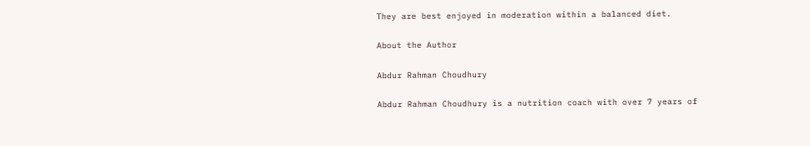They are best enjoyed in moderation within a balanced diet.

About the Author

Abdur Rahman Choudhury

Abdur Rahman Choudhury is a nutrition coach with over 7 years of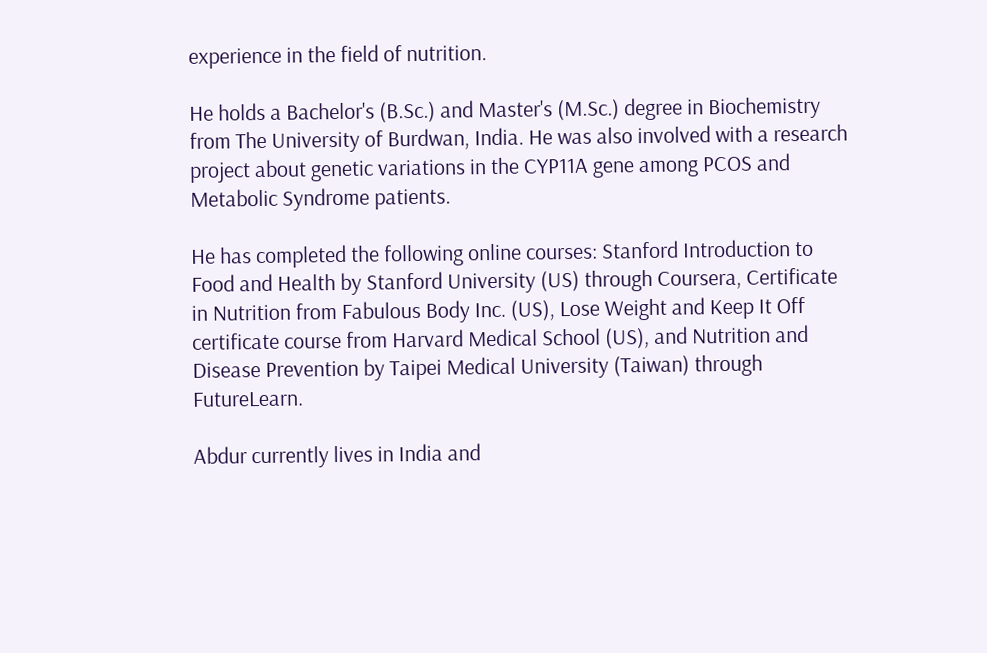experience in the field of nutrition.

He holds a Bachelor's (B.Sc.) and Master's (M.Sc.) degree in Biochemistry from The University of Burdwan, India. He was also involved with a research project about genetic variations in the CYP11A gene among PCOS and Metabolic Syndrome patients.

He has completed the following online courses: Stanford Introduction to Food and Health by Stanford University (US) through Coursera, Certificate in Nutrition from Fabulous Body Inc. (US), Lose Weight and Keep It Off certificate course from Harvard Medical School (US), and Nutrition and Disease Prevention by Taipei Medical University (Taiwan) through FutureLearn.

Abdur currently lives in India and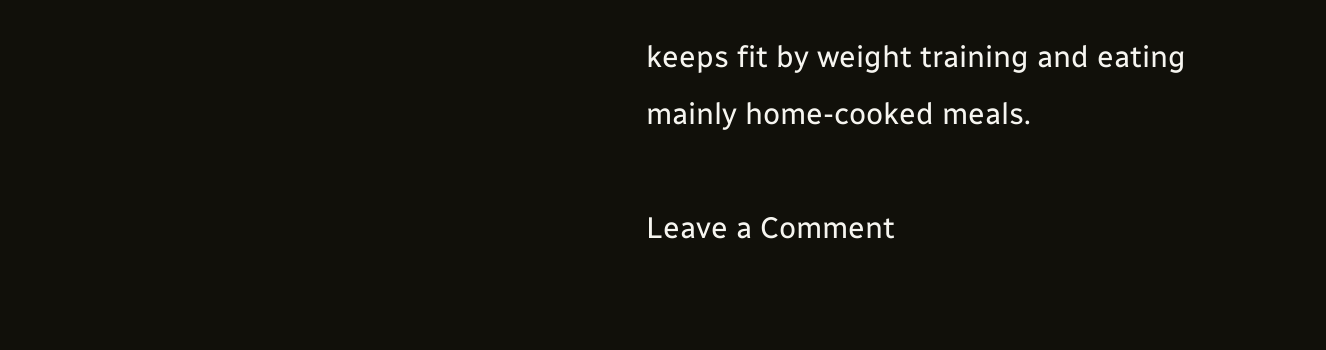keeps fit by weight training and eating mainly home-cooked meals.

Leave a Comment